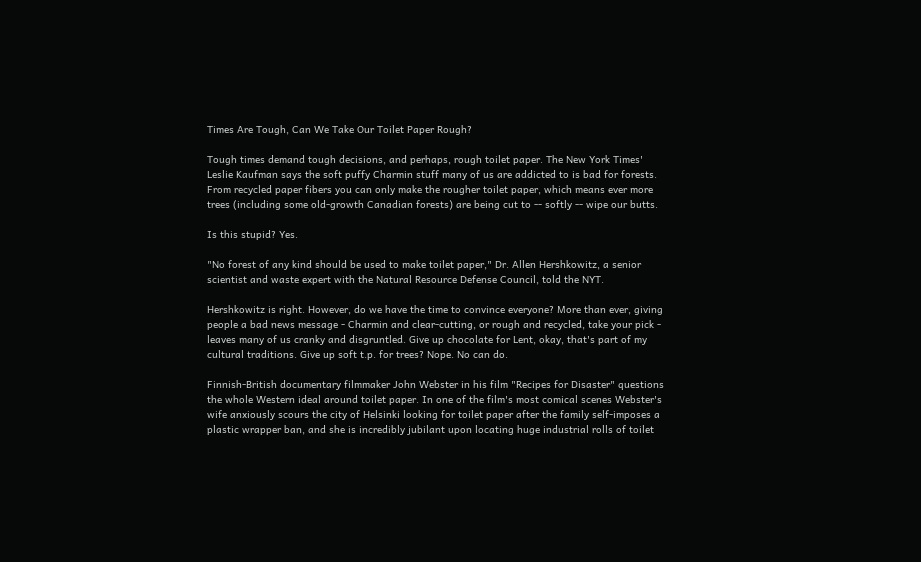Times Are Tough, Can We Take Our Toilet Paper Rough?

Tough times demand tough decisions, and perhaps, rough toilet paper. The New York Times' Leslie Kaufman says the soft puffy Charmin stuff many of us are addicted to is bad for forests. From recycled paper fibers you can only make the rougher toilet paper, which means ever more trees (including some old-growth Canadian forests) are being cut to -- softly -- wipe our butts.

Is this stupid? Yes.

"No forest of any kind should be used to make toilet paper," Dr. Allen Hershkowitz, a senior scientist and waste expert with the Natural Resource Defense Council, told the NYT.

Hershkowitz is right. However, do we have the time to convince everyone? More than ever, giving people a bad news message - Charmin and clear-cutting, or rough and recycled, take your pick - leaves many of us cranky and disgruntled. Give up chocolate for Lent, okay, that's part of my cultural traditions. Give up soft t.p. for trees? Nope. No can do.

Finnish-British documentary filmmaker John Webster in his film "Recipes for Disaster" questions the whole Western ideal around toilet paper. In one of the film's most comical scenes Webster's wife anxiously scours the city of Helsinki looking for toilet paper after the family self-imposes a plastic wrapper ban, and she is incredibly jubilant upon locating huge industrial rolls of toilet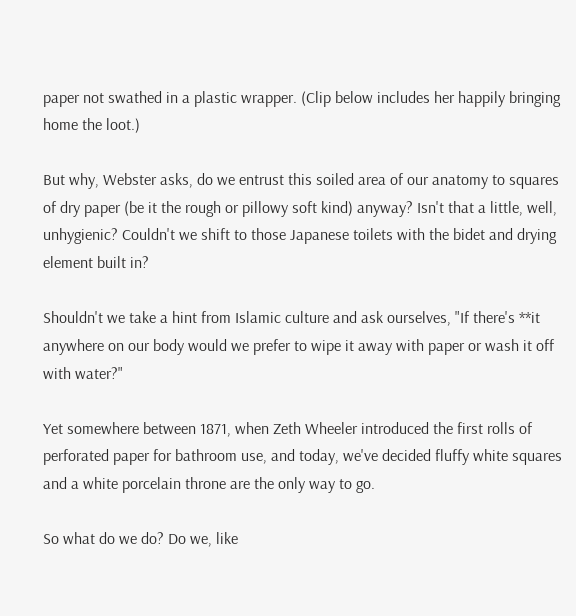paper not swathed in a plastic wrapper. (Clip below includes her happily bringing home the loot.)

But why, Webster asks, do we entrust this soiled area of our anatomy to squares of dry paper (be it the rough or pillowy soft kind) anyway? Isn't that a little, well, unhygienic? Couldn't we shift to those Japanese toilets with the bidet and drying element built in?

Shouldn't we take a hint from Islamic culture and ask ourselves, "If there's **it anywhere on our body would we prefer to wipe it away with paper or wash it off with water?"

Yet somewhere between 1871, when Zeth Wheeler introduced the first rolls of perforated paper for bathroom use, and today, we've decided fluffy white squares and a white porcelain throne are the only way to go.

So what do we do? Do we, like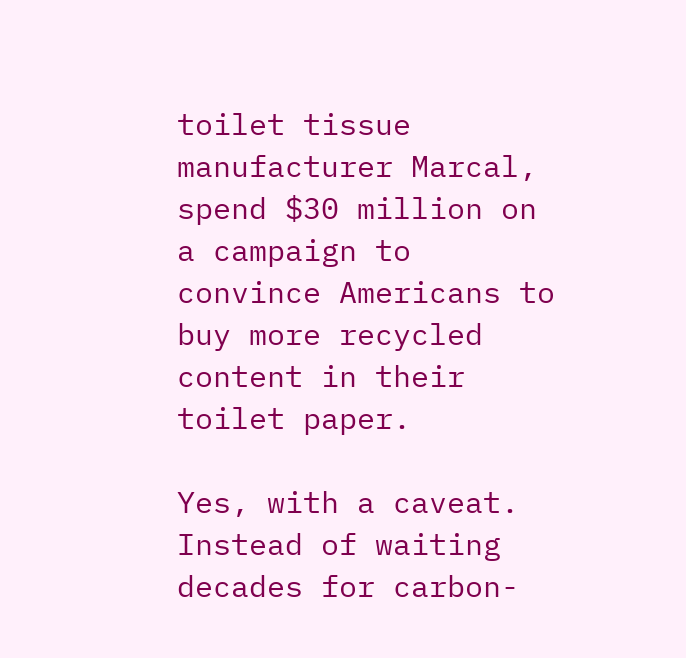toilet tissue manufacturer Marcal, spend $30 million on a campaign to convince Americans to buy more recycled content in their toilet paper.

Yes, with a caveat. Instead of waiting decades for carbon-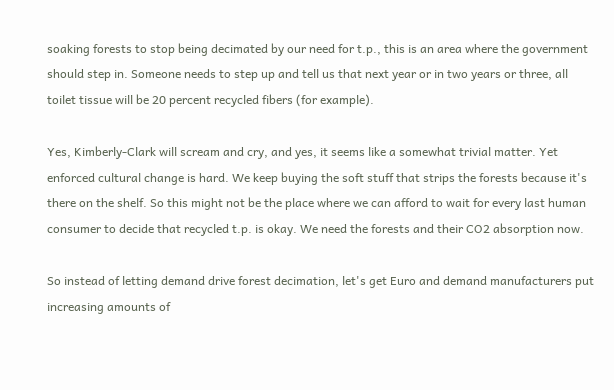soaking forests to stop being decimated by our need for t.p., this is an area where the government should step in. Someone needs to step up and tell us that next year or in two years or three, all toilet tissue will be 20 percent recycled fibers (for example).

Yes, Kimberly-Clark will scream and cry, and yes, it seems like a somewhat trivial matter. Yet enforced cultural change is hard. We keep buying the soft stuff that strips the forests because it's there on the shelf. So this might not be the place where we can afford to wait for every last human consumer to decide that recycled t.p. is okay. We need the forests and their CO2 absorption now.

So instead of letting demand drive forest decimation, let's get Euro and demand manufacturers put increasing amounts of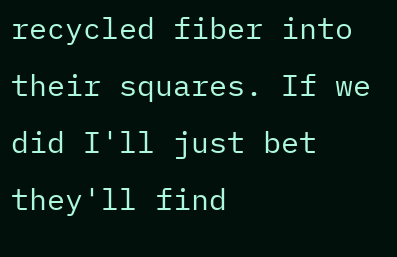recycled fiber into their squares. If we did I'll just bet they'll find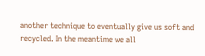another technique to eventually give us soft and recycled. In the meantime we all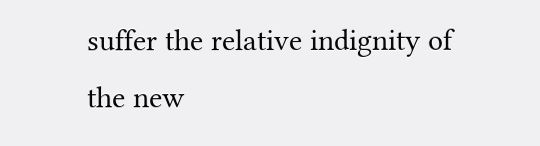suffer the relative indignity of the new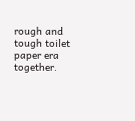rough and tough toilet paper era together.